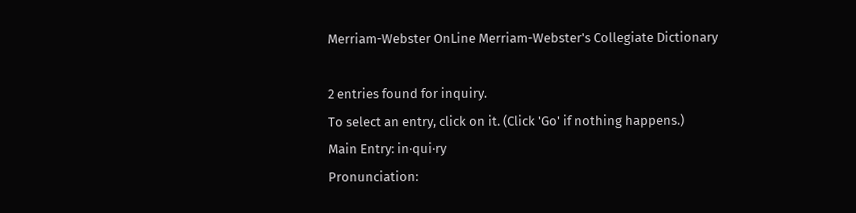Merriam-Webster OnLine Merriam-Webster's Collegiate Dictionary

2 entries found for inquiry.
To select an entry, click on it. (Click 'Go' if nothing happens.)
Main Entry: in·qui·ry
Pronunciation: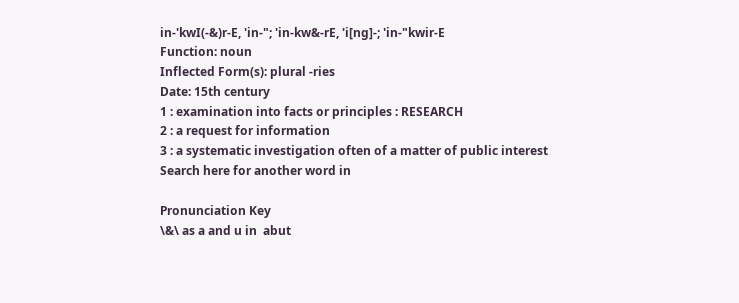in-'kwI(-&)r-E, 'in-"; 'in-kw&-rE, 'i[ng]-; 'in-"kwir-E
Function: noun
Inflected Form(s): plural -ries
Date: 15th century
1 : examination into facts or principles : RESEARCH
2 : a request for information
3 : a systematic investigation often of a matter of public interest
Search here for another word in

Pronunciation Key
\&\ as a and u in  abut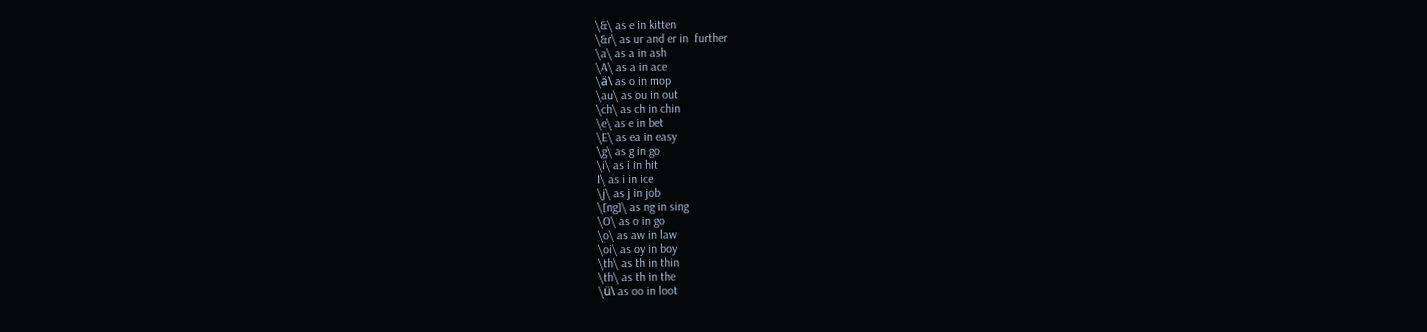\&\ as e in kitten
\&r\ as ur and er in  further
\a\ as a in ash
\A\ as a in ace
\ä\ as o in mop
\au\ as ou in out
\ch\ as ch in chin
\e\ as e in bet
\E\ as ea in easy
\g\ as g in go
\i\ as i in hit
I\ as i in ice
\j\ as j in job
\[ng]\ as ng in sing
\O\ as o in go
\o\ as aw in law
\oi\ as oy in boy
\th\ as th in thin
\th\ as th in the
\ü\ as oo in loot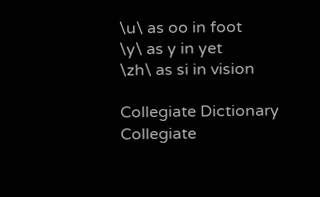\u\ as oo in foot
\y\ as y in yet
\zh\ as si in vision

Collegiate Dictionary
Collegiate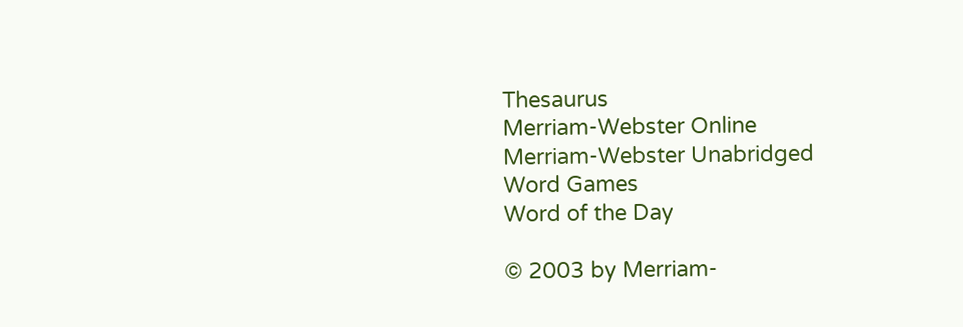Thesaurus
Merriam-Webster Online
Merriam-Webster Unabridged
Word Games
Word of the Day

© 2003 by Merriam-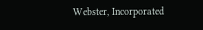Webster, Incorporated